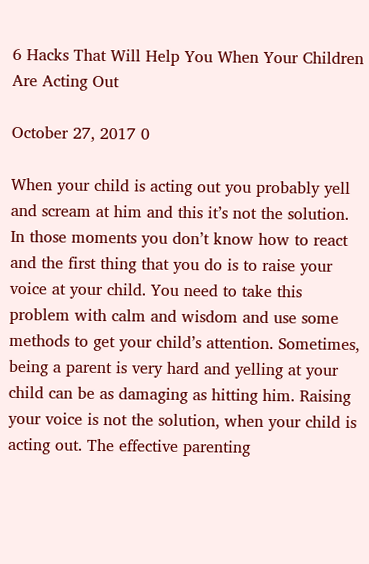6 Hacks That Will Help You When Your Children Are Acting Out

October 27, 2017 0

When your child is acting out you probably yell and scream at him and this it’s not the solution. In those moments you don’t know how to react and the first thing that you do is to raise your voice at your child. You need to take this problem with calm and wisdom and use some methods to get your child’s attention. Sometimes, being a parent is very hard and yelling at your child can be as damaging as hitting him. Raising your voice is not the solution, when your child is acting out. The effective parenting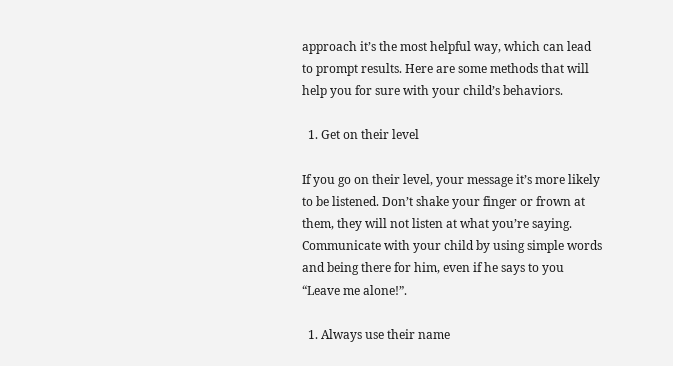approach it’s the most helpful way, which can lead to prompt results. Here are some methods that will help you for sure with your child’s behaviors.

  1. Get on their level

If you go on their level, your message it’s more likely to be listened. Don’t shake your finger or frown at them, they will not listen at what you’re saying. Communicate with your child by using simple words and being there for him, even if he says to you “Leave me alone!”.

  1. Always use their name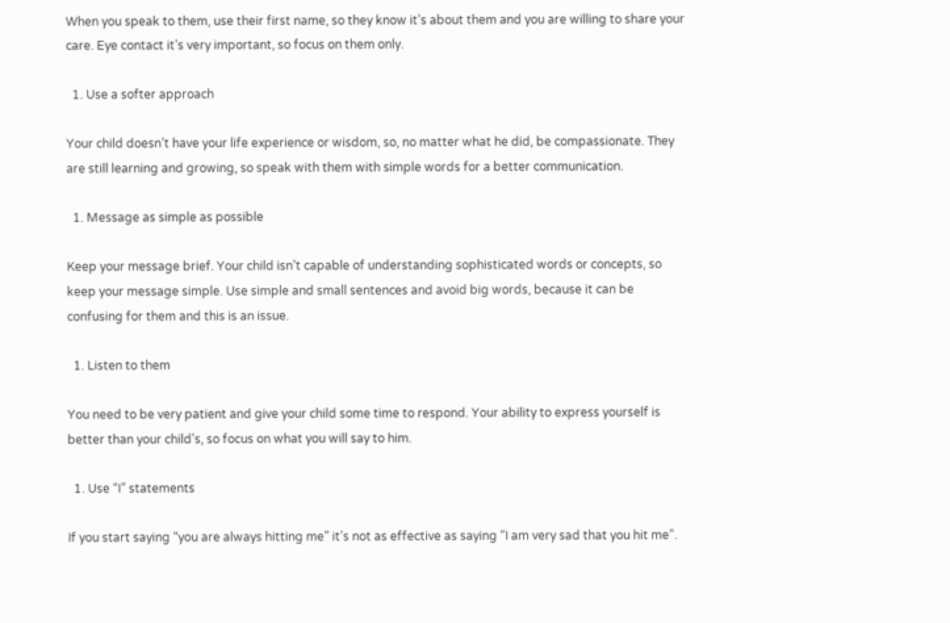When you speak to them, use their first name, so they know it’s about them and you are willing to share your care. Eye contact it’s very important, so focus on them only.

  1. Use a softer approach

Your child doesn’t have your life experience or wisdom, so, no matter what he did, be compassionate. They are still learning and growing, so speak with them with simple words for a better communication.

  1. Message as simple as possible

Keep your message brief. Your child isn’t capable of understanding sophisticated words or concepts, so keep your message simple. Use simple and small sentences and avoid big words, because it can be confusing for them and this is an issue.

  1. Listen to them

You need to be very patient and give your child some time to respond. Your ability to express yourself is better than your child’s, so focus on what you will say to him.

  1. Use “I” statements

If you start saying “you are always hitting me” it’s not as effective as saying “I am very sad that you hit me”.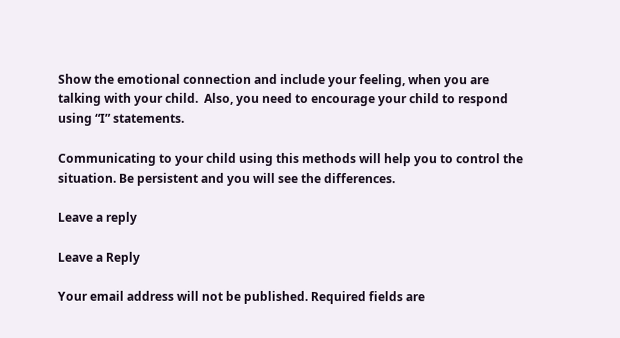Show the emotional connection and include your feeling, when you are talking with your child.  Also, you need to encourage your child to respond using “I” statements.

Communicating to your child using this methods will help you to control the situation. Be persistent and you will see the differences.

Leave a reply

Leave a Reply

Your email address will not be published. Required fields are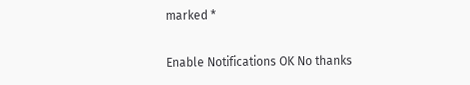marked *

Enable Notifications OK No thanks